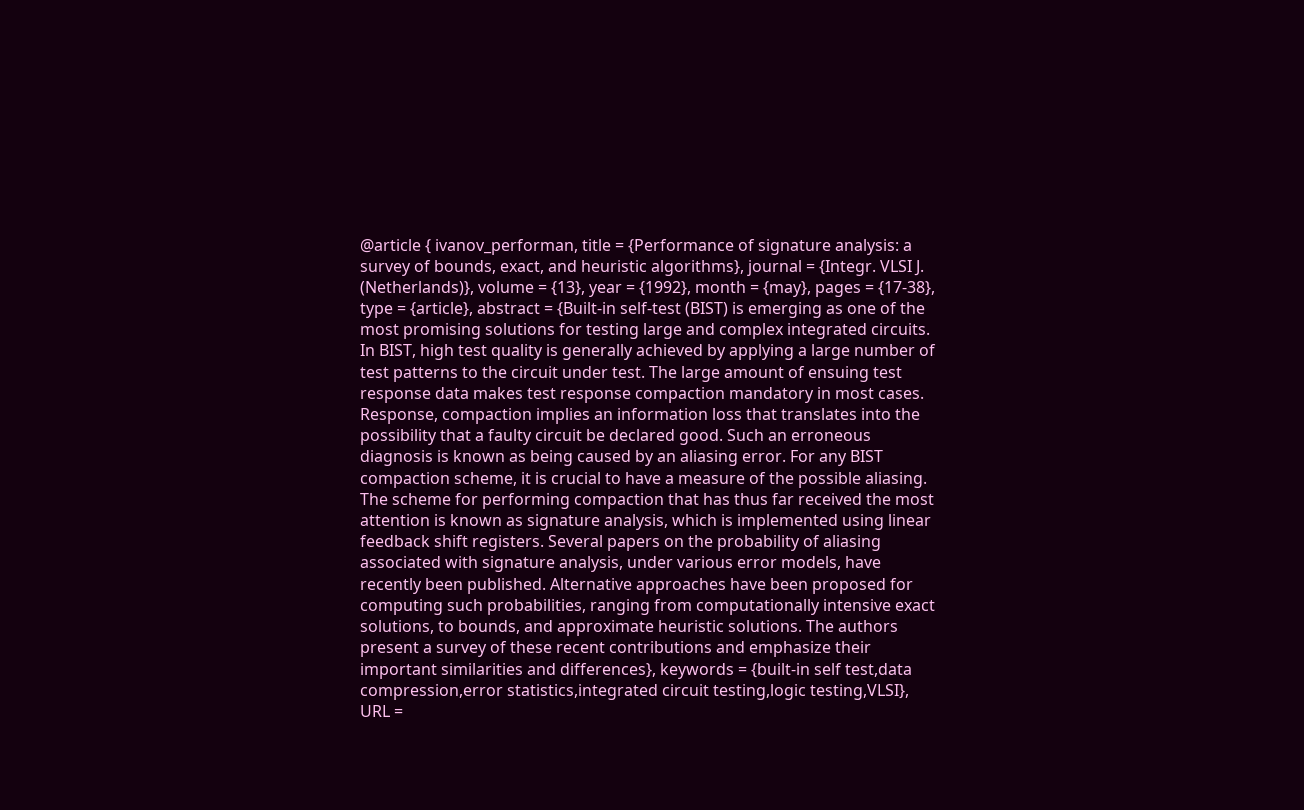@article { ivanov_performan, title = {Performance of signature analysis: a survey of bounds, exact, and heuristic algorithms}, journal = {Integr. VLSI J. (Netherlands)}, volume = {13}, year = {1992}, month = {may}, pages = {17-38}, type = {article}, abstract = {Built-in self-test (BIST) is emerging as one of the most promising solutions for testing large and complex integrated circuits. In BIST, high test quality is generally achieved by applying a large number of test patterns to the circuit under test. The large amount of ensuing test response data makes test response compaction mandatory in most cases. Response, compaction implies an information loss that translates into the possibility that a faulty circuit be declared good. Such an erroneous diagnosis is known as being caused by an aliasing error. For any BIST compaction scheme, it is crucial to have a measure of the possible aliasing. The scheme for performing compaction that has thus far received the most attention is known as signature analysis, which is implemented using linear feedback shift registers. Several papers on the probability of aliasing associated with signature analysis, under various error models, have recently been published. Alternative approaches have been proposed for computing such probabilities, ranging from computationally intensive exact solutions, to bounds, and approximate heuristic solutions. The authors present a survey of these recent contributions and emphasize their important similarities and differences}, keywords = {built-in self test,data compression,error statistics,integrated circuit testing,logic testing,VLSI}, URL =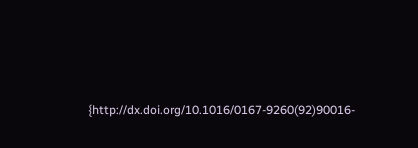{http://dx.doi.org/10.1016/0167-9260(92)90016-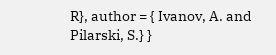R}, author = { Ivanov, A. and Pilarski, S.} }